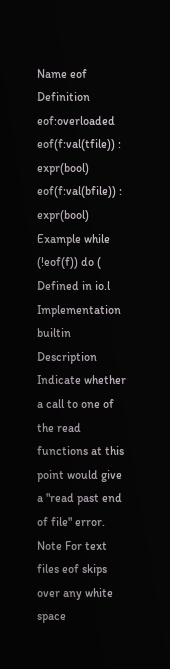Name eof
Definition eof:overloaded
eof(f:val(tfile)) : expr(bool)
eof(f:val(bfile)) : expr(bool)
Example while (!eof(f)) do (
Defined in io.l
Implementation builtin
Description Indicate whether a call to one of the read functions at this point would give a "read past end of file" error.
Note For text files eof skips over any white space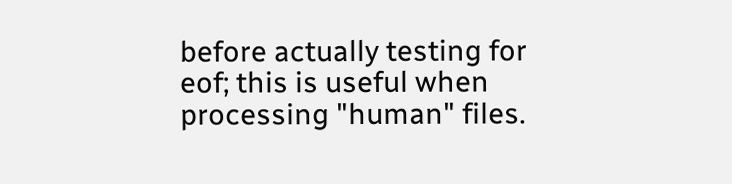before actually testing for eof; this is useful when processing "human" files.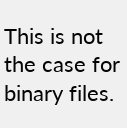This is not the case for binary files.